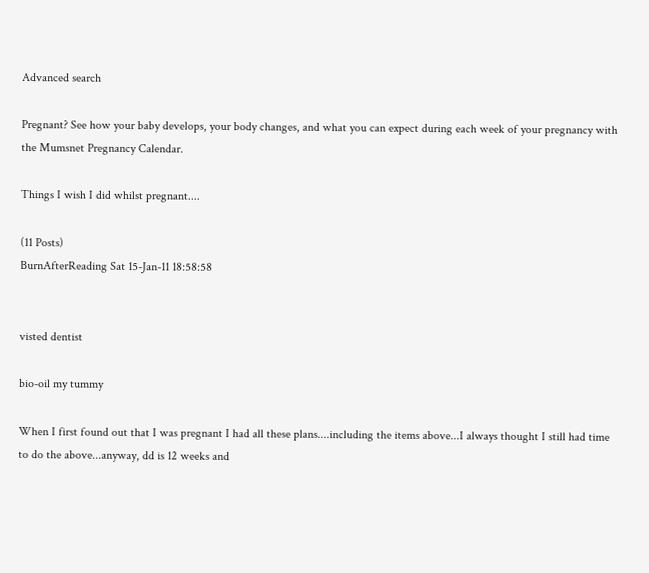Advanced search

Pregnant? See how your baby develops, your body changes, and what you can expect during each week of your pregnancy with the Mumsnet Pregnancy Calendar.

Things I wish I did whilst pregnant....

(11 Posts)
BurnAfterReading Sat 15-Jan-11 18:58:58


visted dentist

bio-oil my tummy

When I first found out that I was pregnant I had all these plans....including the items above...I always thought I still had time to do the above...anyway, dd is 12 weeks and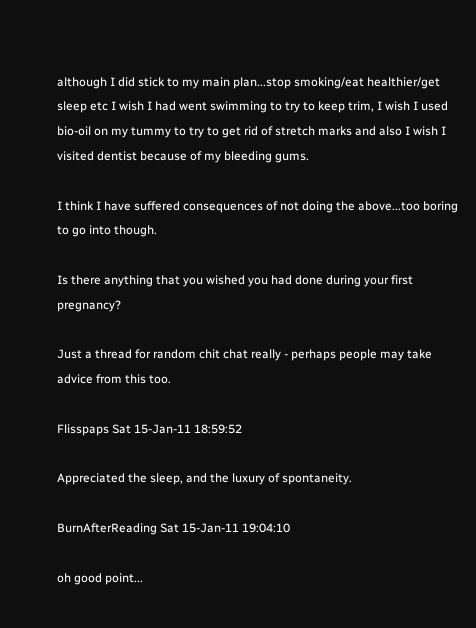although I did stick to my main plan...stop smoking/eat healthier/get sleep etc I wish I had went swimming to try to keep trim, I wish I used bio-oil on my tummy to try to get rid of stretch marks and also I wish I visited dentist because of my bleeding gums.

I think I have suffered consequences of not doing the above...too boring to go into though.

Is there anything that you wished you had done during your first pregnancy?

Just a thread for random chit chat really - perhaps people may take advice from this too.

Flisspaps Sat 15-Jan-11 18:59:52

Appreciated the sleep, and the luxury of spontaneity.

BurnAfterReading Sat 15-Jan-11 19:04:10

oh good point...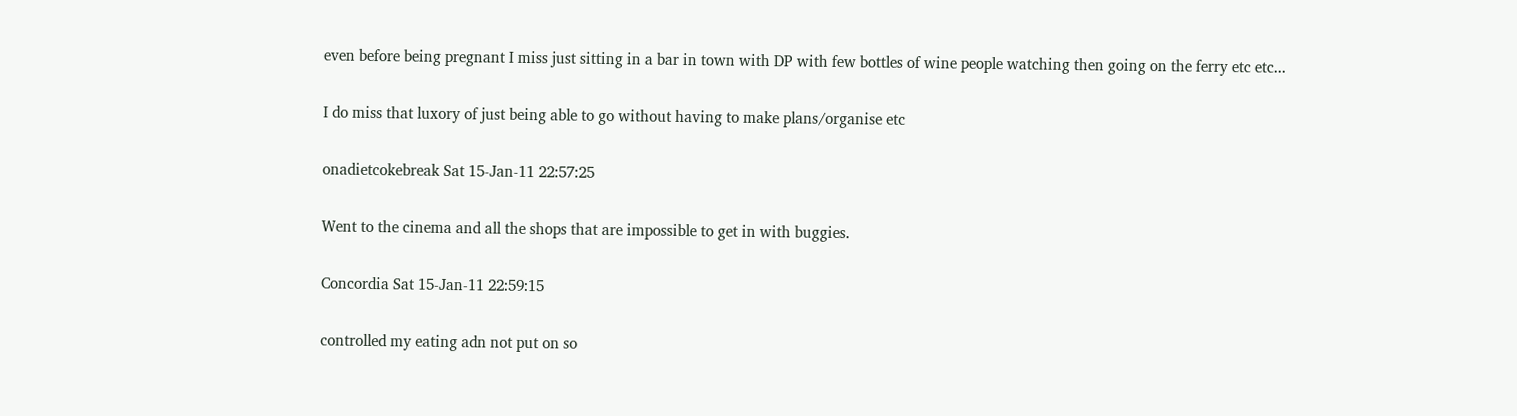even before being pregnant I miss just sitting in a bar in town with DP with few bottles of wine people watching then going on the ferry etc etc...

I do miss that luxory of just being able to go without having to make plans/organise etc

onadietcokebreak Sat 15-Jan-11 22:57:25

Went to the cinema and all the shops that are impossible to get in with buggies.

Concordia Sat 15-Jan-11 22:59:15

controlled my eating adn not put on so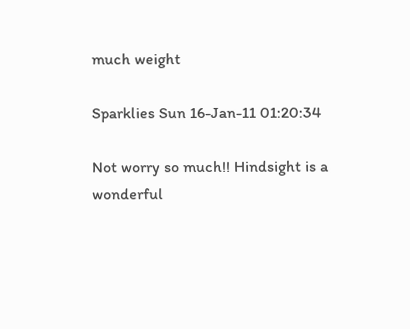much weight

Sparklies Sun 16-Jan-11 01:20:34

Not worry so much!! Hindsight is a wonderful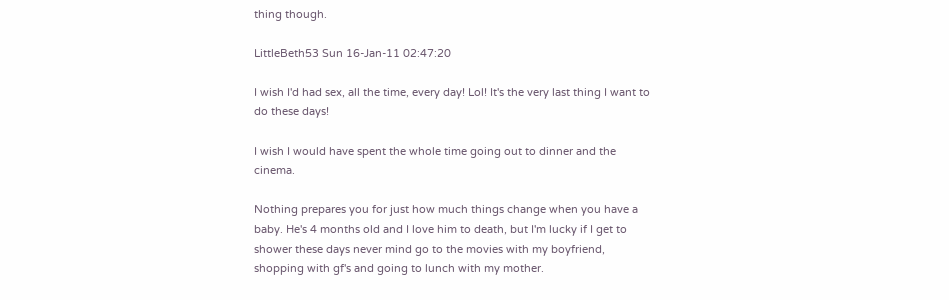thing though.

LittleBeth53 Sun 16-Jan-11 02:47:20

I wish I'd had sex, all the time, every day! Lol! It's the very last thing I want to do these days!

I wish I would have spent the whole time going out to dinner and the cinema.

Nothing prepares you for just how much things change when you have a baby. He's 4 months old and I love him to death, but I'm lucky if I get to shower these days never mind go to the movies with my boyfriend, shopping with gf's and going to lunch with my mother.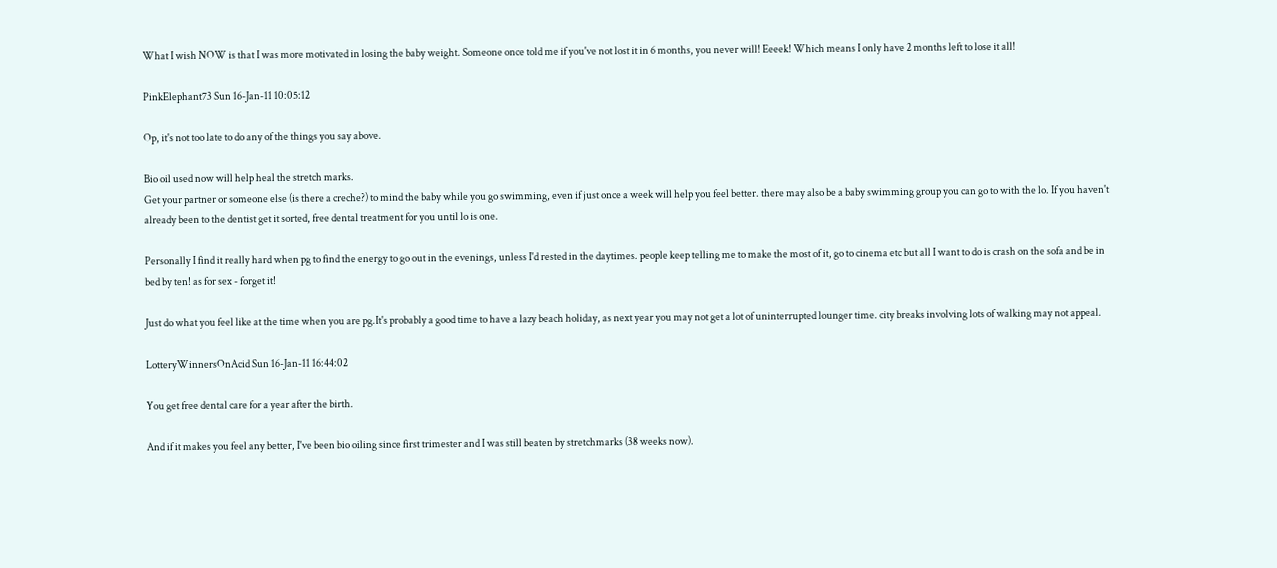What I wish NOW is that I was more motivated in losing the baby weight. Someone once told me if you've not lost it in 6 months, you never will! Eeeek! Which means I only have 2 months left to lose it all!

PinkElephant73 Sun 16-Jan-11 10:05:12

Op, it's not too late to do any of the things you say above.

Bio oil used now will help heal the stretch marks.
Get your partner or someone else (is there a creche?) to mind the baby while you go swimming, even if just once a week will help you feel better. there may also be a baby swimming group you can go to with the lo. If you haven't already been to the dentist get it sorted, free dental treatment for you until lo is one.

Personally I find it really hard when pg to find the energy to go out in the evenings, unless I'd rested in the daytimes. people keep telling me to make the most of it, go to cinema etc but all I want to do is crash on the sofa and be in bed by ten! as for sex - forget it!

Just do what you feel like at the time when you are pg.It's probably a good time to have a lazy beach holiday, as next year you may not get a lot of uninterrupted lounger time. city breaks involving lots of walking may not appeal.

LotteryWinnersOnAcid Sun 16-Jan-11 16:44:02

You get free dental care for a year after the birth.

And if it makes you feel any better, I've been bio oiling since first trimester and I was still beaten by stretchmarks (38 weeks now).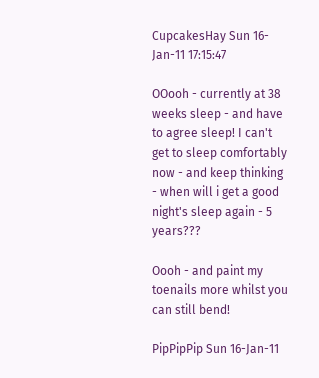CupcakesHay Sun 16-Jan-11 17:15:47

OOooh - currently at 38 weeks sleep - and have to agree sleep! I can't get to sleep comfortably now - and keep thinking - when will i get a good night's sleep again - 5 years???

Oooh - and paint my toenails more whilst you can still bend!

PipPipPip Sun 16-Jan-11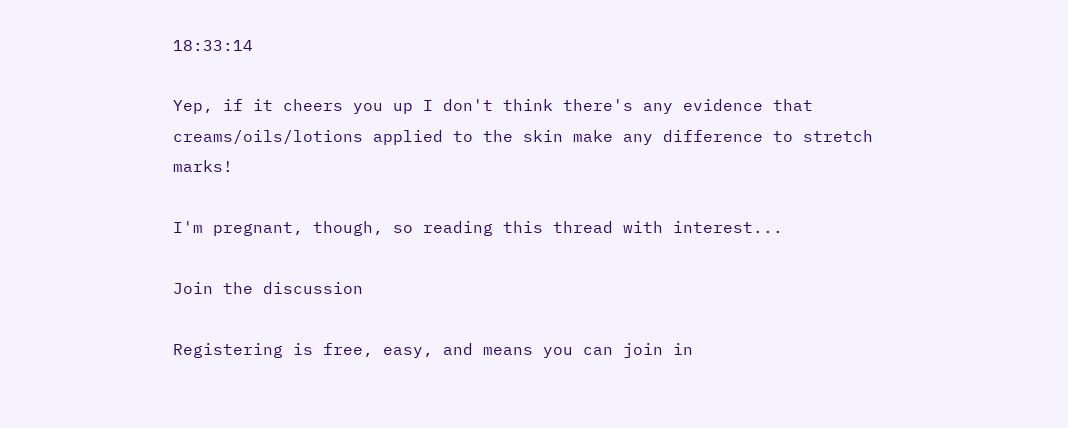18:33:14

Yep, if it cheers you up I don't think there's any evidence that creams/oils/lotions applied to the skin make any difference to stretch marks!

I'm pregnant, though, so reading this thread with interest...

Join the discussion

Registering is free, easy, and means you can join in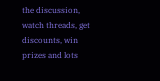the discussion, watch threads, get discounts, win prizes and lots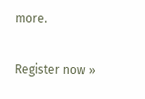more.

Register now »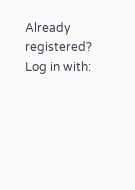Already registered? Log in with: